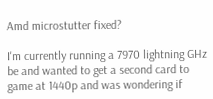Amd microstutter fixed?

I'm currently running a 7970 lightning GHz be and wanted to get a second card to game at 1440p and was wondering if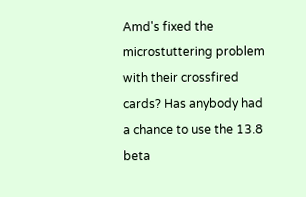Amd's fixed the microstuttering problem with their crossfired cards? Has anybody had a chance to use the 13.8 beta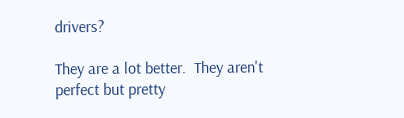drivers?

They are a lot better.  They aren't perfect but pretty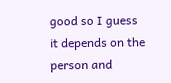good so I guess it depends on the person and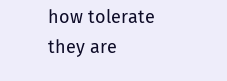how tolerate they are